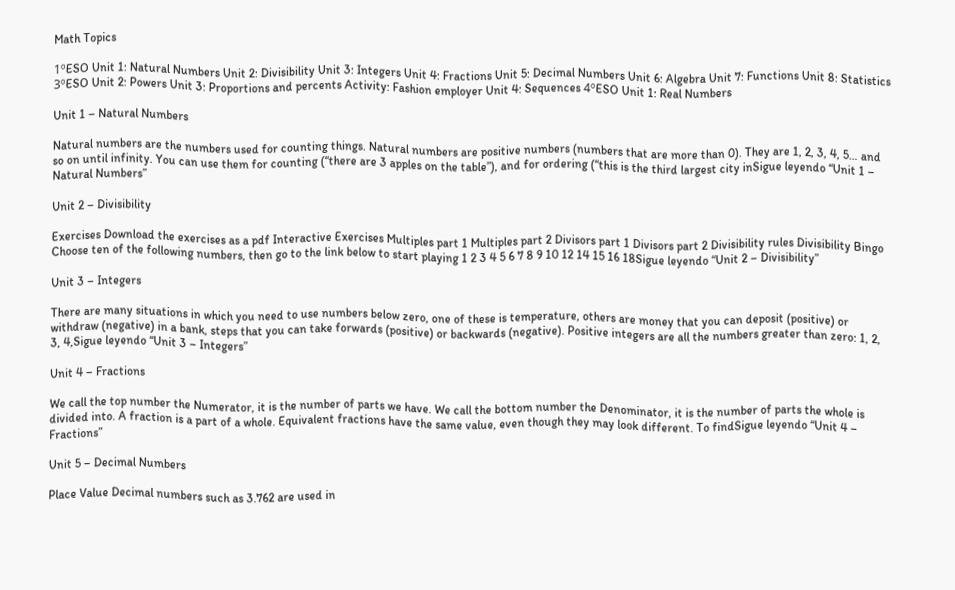Math Topics

1ºESO Unit 1: Natural Numbers Unit 2: Divisibility Unit 3: Integers Unit 4: Fractions Unit 5: Decimal Numbers Unit 6: Algebra Unit 7: Functions Unit 8: Statistics 3ºESO Unit 2: Powers Unit 3: Proportions and percents Activity: Fashion employer Unit 4: Sequences 4ºESO Unit 1: Real Numbers

Unit 1 – Natural Numbers

Natural numbers are the numbers used for counting things. Natural numbers are positive numbers (numbers that are more than 0). They are 1, 2, 3, 4, 5… and so on until infinity. You can use them for counting (“there are 3 apples on the table”), and for ordering (“this is the third largest city inSigue leyendo “Unit 1 – Natural Numbers”

Unit 2 – Divisibility

Exercises Download the exercises as a pdf Interactive Exercises Multiples part 1 Multiples part 2 Divisors part 1 Divisors part 2 Divisibility rules Divisibility Bingo Choose ten of the following numbers, then go to the link below to start playing 1 2 3 4 5 6 7 8 9 10 12 14 15 16 18Sigue leyendo “Unit 2 – Divisibility”

Unit 3 – Integers

There are many situations in which you need to use numbers below zero, one of these is temperature, others are money that you can deposit (positive) or withdraw (negative) in a bank, steps that you can take forwards (positive) or backwards (negative). Positive integers are all the numbers greater than zero: 1, 2, 3, 4,Sigue leyendo “Unit 3 – Integers”

Unit 4 – Fractions

We call the top number the Numerator, it is the number of parts we have. We call the bottom number the Denominator, it is the number of parts the whole is divided into. A fraction is a part of a whole. Equivalent fractions have the same value, even though they may look different. To findSigue leyendo “Unit 4 – Fractions”

Unit 5 – Decimal Numbers

Place Value Decimal numbers such as 3.762 are used in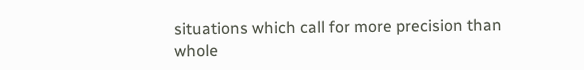situations which call for more precision than whole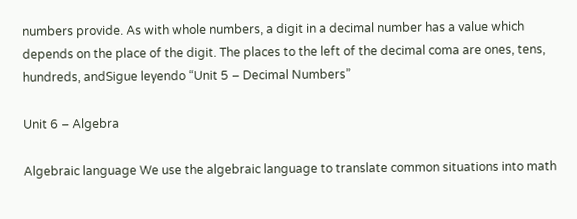numbers provide. As with whole numbers, a digit in a decimal number has a value which depends on the place of the digit. The places to the left of the decimal coma are ones, tens, hundreds, andSigue leyendo “Unit 5 – Decimal Numbers”

Unit 6 – Algebra

Algebraic language We use the algebraic language to translate common situations into math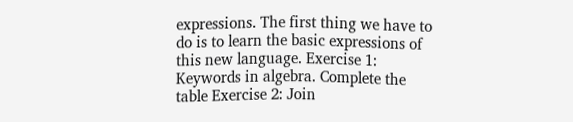expressions. The first thing we have to do is to learn the basic expressions of this new language. Exercise 1: Keywords in algebra. Complete the table Exercise 2: Join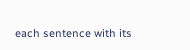each sentence with its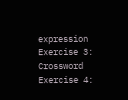expression Exercise 3: Crossword Exercise 4: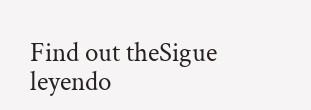Find out theSigue leyendo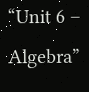“Unit 6 – Algebra”